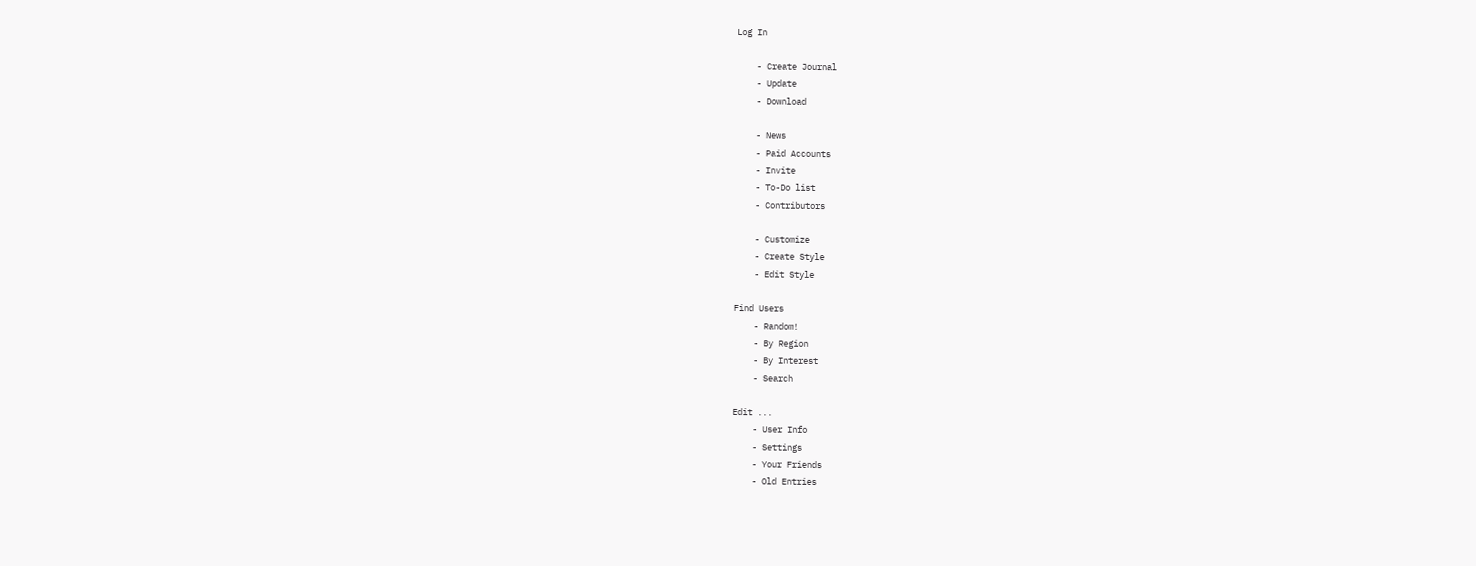Log In

    - Create Journal
    - Update
    - Download

    - News
    - Paid Accounts
    - Invite
    - To-Do list
    - Contributors

    - Customize
    - Create Style
    - Edit Style

Find Users
    - Random!
    - By Region
    - By Interest
    - Search

Edit ...
    - User Info
    - Settings
    - Your Friends
    - Old Entries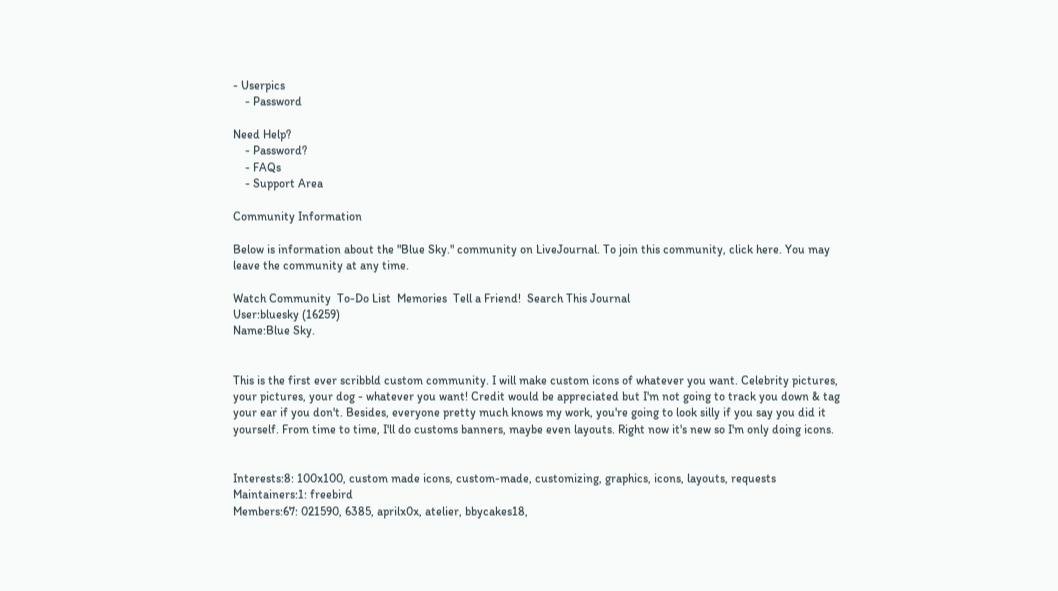- Userpics
    - Password

Need Help?
    - Password?
    - FAQs
    - Support Area

Community Information

Below is information about the "Blue Sky." community on LiveJournal. To join this community, click here. You may leave the community at any time.

Watch Community  To-Do List  Memories  Tell a Friend!  Search This Journal
User:bluesky (16259)
Name:Blue Sky.


This is the first ever scribbld custom community. I will make custom icons of whatever you want. Celebrity pictures, your pictures, your dog - whatever you want! Credit would be appreciated but I'm not going to track you down & tag your ear if you don't. Besides, everyone pretty much knows my work, you're going to look silly if you say you did it yourself. From time to time, I'll do customs banners, maybe even layouts. Right now it's new so I'm only doing icons.


Interests:8: 100x100, custom made icons, custom-made, customizing, graphics, icons, layouts, requests
Maintainers:1: freebird
Members:67: 021590, 6385, aprilx0x, atelier, bbycakes18,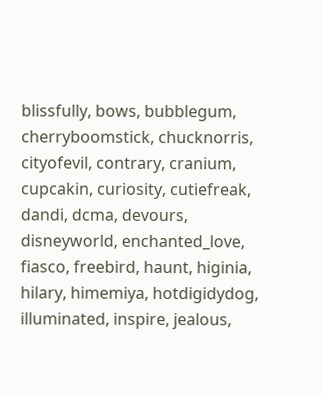blissfully, bows, bubblegum, cherryboomstick, chucknorris, cityofevil, contrary, cranium, cupcakin, curiosity, cutiefreak, dandi, dcma, devours, disneyworld, enchanted_love, fiasco, freebird, haunt, higinia, hilary, himemiya, hotdigidydog, illuminated, inspire, jealous,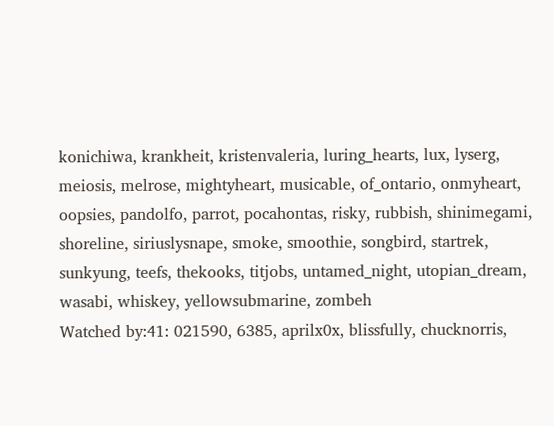konichiwa, krankheit, kristenvaleria, luring_hearts, lux, lyserg, meiosis, melrose, mightyheart, musicable, of_ontario, onmyheart, oopsies, pandolfo, parrot, pocahontas, risky, rubbish, shinimegami, shoreline, siriuslysnape, smoke, smoothie, songbird, startrek, sunkyung, teefs, thekooks, titjobs, untamed_night, utopian_dream, wasabi, whiskey, yellowsubmarine, zombeh
Watched by:41: 021590, 6385, aprilx0x, blissfully, chucknorris,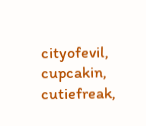cityofevil, cupcakin, cutiefreak,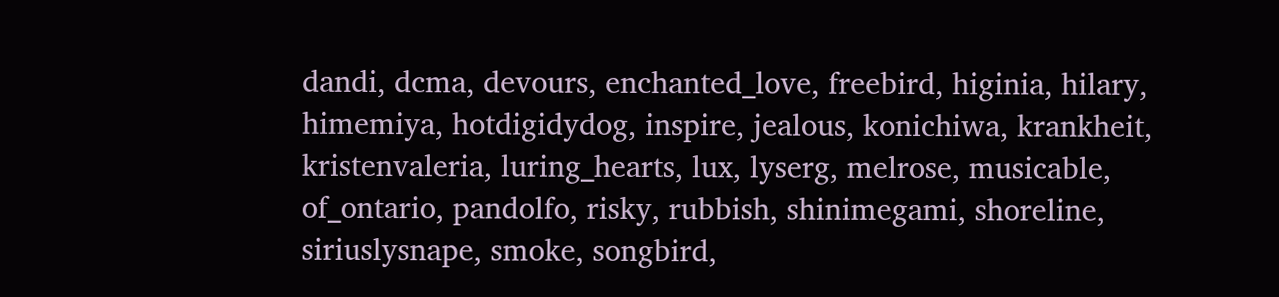dandi, dcma, devours, enchanted_love, freebird, higinia, hilary, himemiya, hotdigidydog, inspire, jealous, konichiwa, krankheit, kristenvaleria, luring_hearts, lux, lyserg, melrose, musicable, of_ontario, pandolfo, risky, rubbish, shinimegami, shoreline, siriuslysnape, smoke, songbird,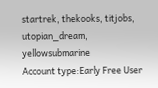startrek, thekooks, titjobs, utopian_dream, yellowsubmarine
Account type:Early Free User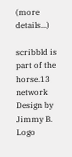(more details...)

scribbld is part of the horse.13 network
Design by Jimmy B.
Logo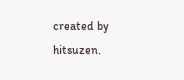created by hitsuzen.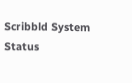Scribbld System Status